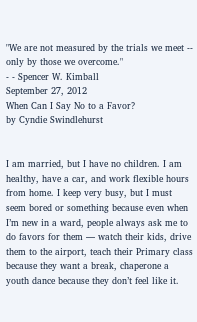"We are not measured by the trials we meet -- only by those we overcome."
- - Spencer W. Kimball
September 27, 2012
When Can I Say No to a Favor?
by Cyndie Swindlehurst


I am married, but I have no children. I am healthy, have a car, and work flexible hours from home. I keep very busy, but I must seem bored or something because even when I’m new in a ward, people always ask me to do favors for them — watch their kids, drive them to the airport, teach their Primary class because they want a break, chaperone a youth dance because they don’t feel like it.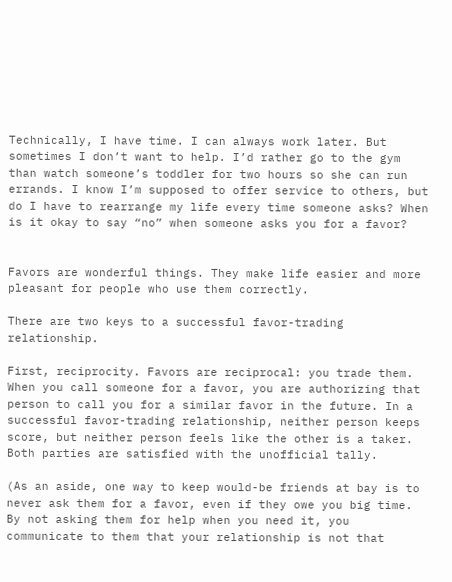Technically, I have time. I can always work later. But sometimes I don’t want to help. I’d rather go to the gym than watch someone’s toddler for two hours so she can run errands. I know I’m supposed to offer service to others, but do I have to rearrange my life every time someone asks? When is it okay to say “no” when someone asks you for a favor?


Favors are wonderful things. They make life easier and more pleasant for people who use them correctly.

There are two keys to a successful favor-trading relationship.

First, reciprocity. Favors are reciprocal: you trade them. When you call someone for a favor, you are authorizing that person to call you for a similar favor in the future. In a successful favor-trading relationship, neither person keeps score, but neither person feels like the other is a taker. Both parties are satisfied with the unofficial tally.

(As an aside, one way to keep would-be friends at bay is to never ask them for a favor, even if they owe you big time. By not asking them for help when you need it, you communicate to them that your relationship is not that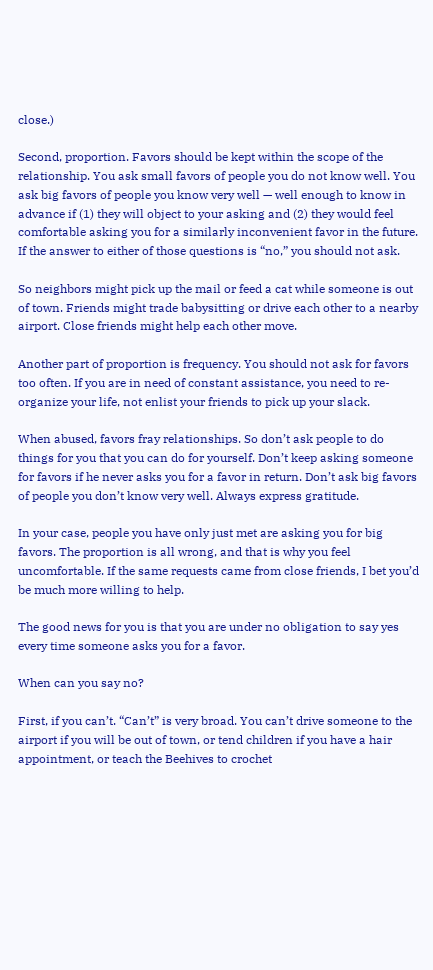close.)

Second, proportion. Favors should be kept within the scope of the relationship. You ask small favors of people you do not know well. You ask big favors of people you know very well — well enough to know in advance if (1) they will object to your asking and (2) they would feel comfortable asking you for a similarly inconvenient favor in the future. If the answer to either of those questions is “no,” you should not ask.

So neighbors might pick up the mail or feed a cat while someone is out of town. Friends might trade babysitting or drive each other to a nearby airport. Close friends might help each other move.

Another part of proportion is frequency. You should not ask for favors too often. If you are in need of constant assistance, you need to re-organize your life, not enlist your friends to pick up your slack.

When abused, favors fray relationships. So don’t ask people to do things for you that you can do for yourself. Don’t keep asking someone for favors if he never asks you for a favor in return. Don’t ask big favors of people you don’t know very well. Always express gratitude.

In your case, people you have only just met are asking you for big favors. The proportion is all wrong, and that is why you feel uncomfortable. If the same requests came from close friends, I bet you’d be much more willing to help.

The good news for you is that you are under no obligation to say yes every time someone asks you for a favor.

When can you say no?

First, if you can’t. “Can’t” is very broad. You can’t drive someone to the airport if you will be out of town, or tend children if you have a hair appointment, or teach the Beehives to crochet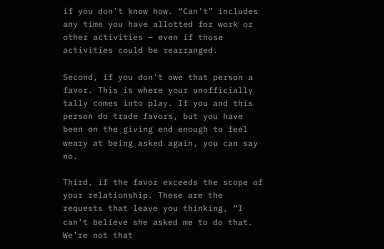if you don’t know how. “Can’t” includes any time you have allotted for work or other activities — even if those activities could be rearranged.

Second, if you don’t owe that person a favor. This is where your unofficially tally comes into play. If you and this person do trade favors, but you have been on the giving end enough to feel weary at being asked again, you can say no.

Third, if the favor exceeds the scope of your relationship. These are the requests that leave you thinking, “I can’t believe she asked me to do that. We’re not that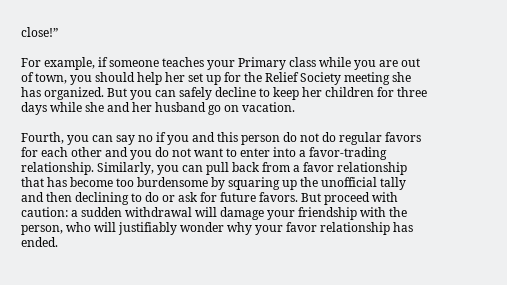close!”

For example, if someone teaches your Primary class while you are out of town, you should help her set up for the Relief Society meeting she has organized. But you can safely decline to keep her children for three days while she and her husband go on vacation.

Fourth, you can say no if you and this person do not do regular favors for each other and you do not want to enter into a favor-trading relationship. Similarly, you can pull back from a favor relationship that has become too burdensome by squaring up the unofficial tally and then declining to do or ask for future favors. But proceed with caution: a sudden withdrawal will damage your friendship with the person, who will justifiably wonder why your favor relationship has ended.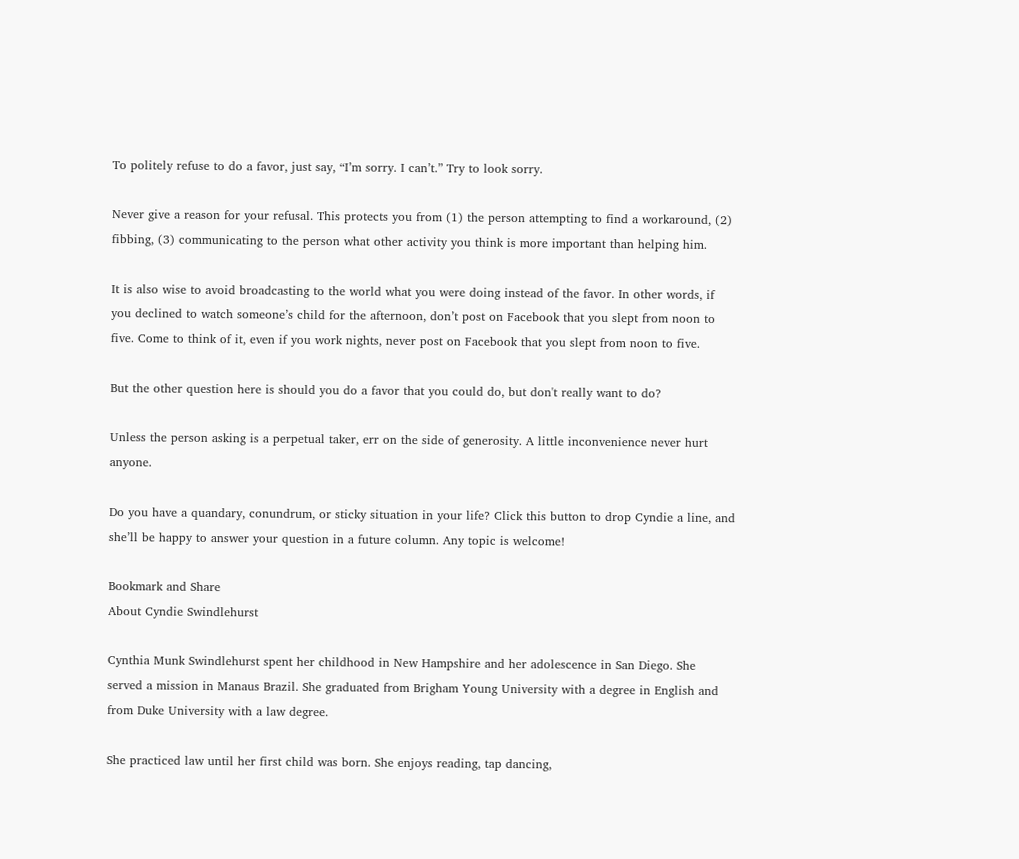To politely refuse to do a favor, just say, “I’m sorry. I can’t.” Try to look sorry.

Never give a reason for your refusal. This protects you from (1) the person attempting to find a workaround, (2) fibbing, (3) communicating to the person what other activity you think is more important than helping him.

It is also wise to avoid broadcasting to the world what you were doing instead of the favor. In other words, if you declined to watch someone’s child for the afternoon, don’t post on Facebook that you slept from noon to five. Come to think of it, even if you work nights, never post on Facebook that you slept from noon to five.

But the other question here is should you do a favor that you could do, but don't really want to do?

Unless the person asking is a perpetual taker, err on the side of generosity. A little inconvenience never hurt anyone.

Do you have a quandary, conundrum, or sticky situation in your life? Click this button to drop Cyndie a line, and she’ll be happy to answer your question in a future column. Any topic is welcome!

Bookmark and Share
About Cyndie Swindlehurst

Cynthia Munk Swindlehurst spent her childhood in New Hampshire and her adolescence in San Diego. She served a mission in Manaus Brazil. She graduated from Brigham Young University with a degree in English and from Duke University with a law degree.

She practiced law until her first child was born. She enjoys reading, tap dancing,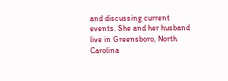and discussing current events. She and her husband live in Greensboro, North Carolina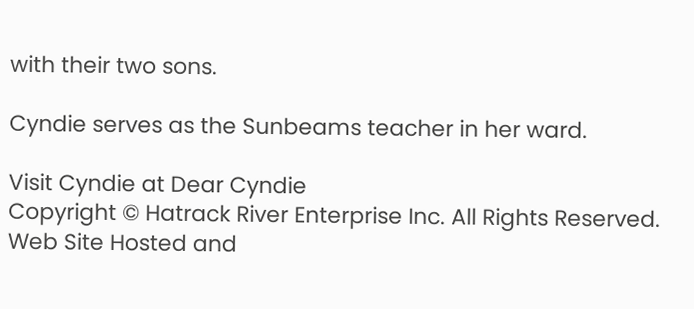with their two sons.

Cyndie serves as the Sunbeams teacher in her ward.

Visit Cyndie at Dear Cyndie
Copyright © Hatrack River Enterprise Inc. All Rights Reserved. Web Site Hosted and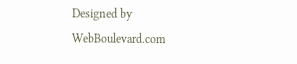Designed by WebBoulevard.com